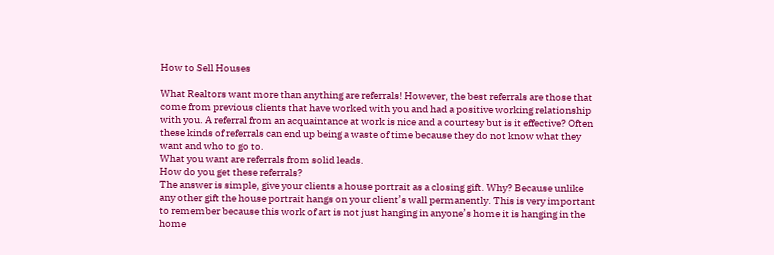How to Sell Houses

What Realtors want more than anything are referrals! However, the best referrals are those that come from previous clients that have worked with you and had a positive working relationship with you. A referral from an acquaintance at work is nice and a courtesy but is it effective? Often these kinds of referrals can end up being a waste of time because they do not know what they want and who to go to.
What you want are referrals from solid leads.
How do you get these referrals?
The answer is simple, give your clients a house portrait as a closing gift. Why? Because unlike any other gift the house portrait hangs on your client’s wall permanently. This is very important to remember because this work of art is not just hanging in anyone’s home it is hanging in the home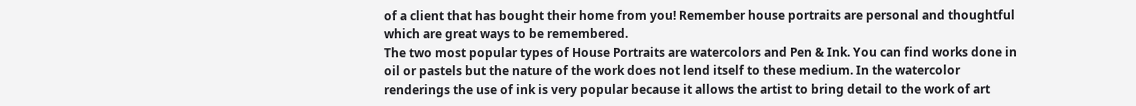of a client that has bought their home from you! Remember house portraits are personal and thoughtful which are great ways to be remembered.
The two most popular types of House Portraits are watercolors and Pen & Ink. You can find works done in oil or pastels but the nature of the work does not lend itself to these medium. In the watercolor renderings the use of ink is very popular because it allows the artist to bring detail to the work of art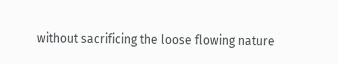without sacrificing the loose flowing nature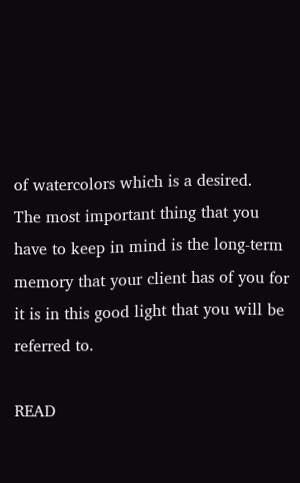of watercolors which is a desired.
The most important thing that you have to keep in mind is the long-term memory that your client has of you for it is in this good light that you will be referred to.

READ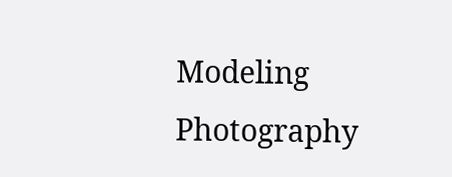Modeling Photography